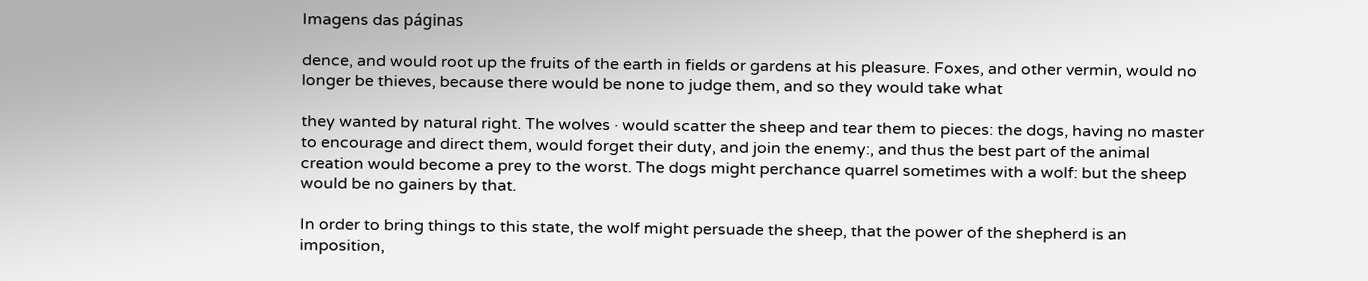Imagens das páginas

dence, and would root up the fruits of the earth in fields or gardens at his pleasure. Foxes, and other vermin, would no longer be thieves, because there would be none to judge them, and so they would take what

they wanted by natural right. The wolves · would scatter the sheep and tear them to pieces: the dogs, having no master to encourage and direct them, would forget their duty, and join the enemy:, and thus the best part of the animal creation would become a prey to the worst. The dogs might perchance quarrel sometimes with a wolf: but the sheep would be no gainers by that.

In order to bring things to this state, the wolf might persuade the sheep, that the power of the shepherd is an imposition,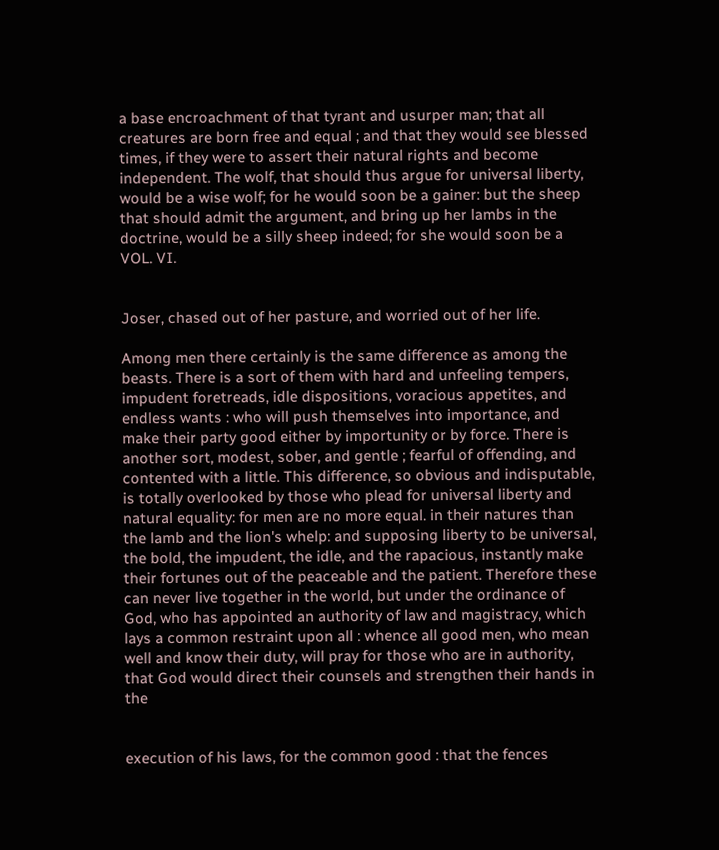a base encroachment of that tyrant and usurper man; that all creatures are born free and equal ; and that they would see blessed times, if they were to assert their natural rights and become independent. The wolf, that should thus argue for universal liberty, would be a wise wolf; for he would soon be a gainer: but the sheep that should admit the argument, and bring up her lambs in the doctrine, would be a silly sheep indeed; for she would soon be a VOL. VI.


Joser, chased out of her pasture, and worried out of her life.

Among men there certainly is the same difference as among the beasts. There is a sort of them with hard and unfeeling tempers, impudent foretreads, idle dispositions, voracious appetites, and endless wants : who will push themselves into importance, and make their party good either by importunity or by force. There is another sort, modest, sober, and gentle ; fearful of offending, and contented with a little. This difference, so obvious and indisputable, is totally overlooked by those who plead for universal liberty and natural equality: for men are no more equal. in their natures than the lamb and the lion's whelp: and supposing liberty to be universal, the bold, the impudent, the idle, and the rapacious, instantly make their fortunes out of the peaceable and the patient. Therefore these can never live together in the world, but under the ordinance of God, who has appointed an authority of law and magistracy, which lays a common restraint upon all : whence all good men, who mean well and know their duty, will pray for those who are in authority, that God would direct their counsels and strengthen their hands in the


execution of his laws, for the common good : that the fences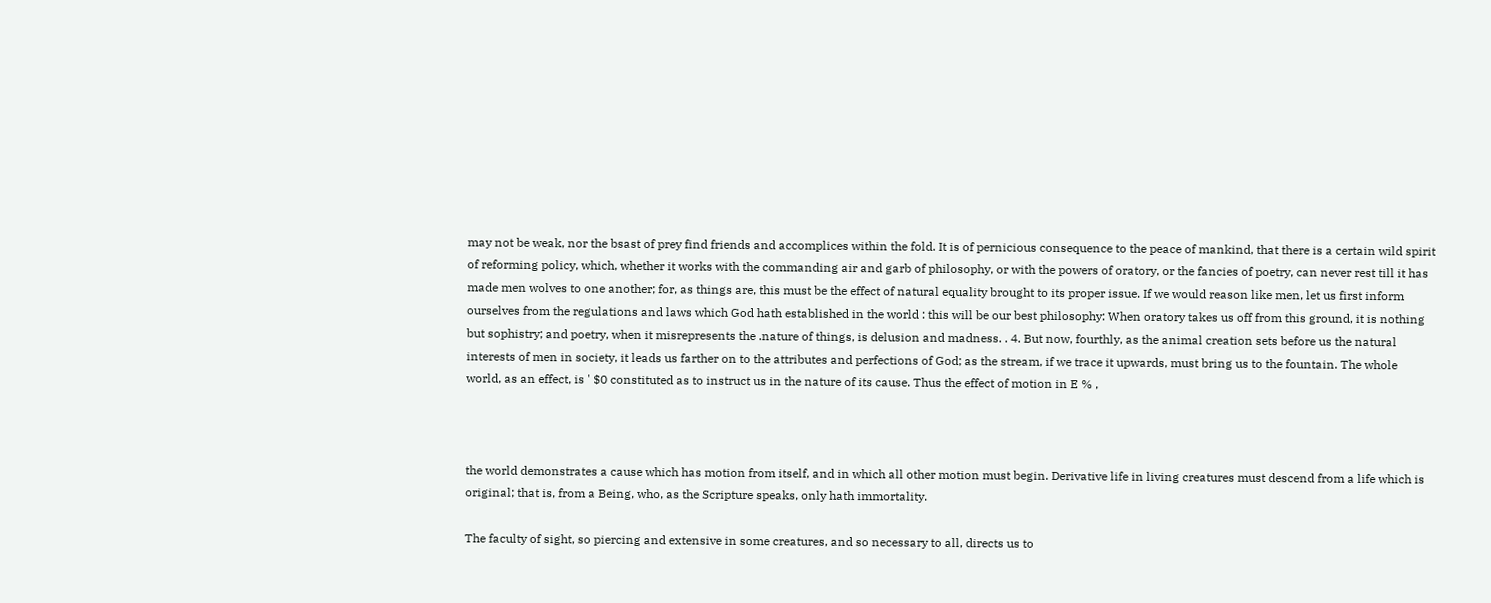may not be weak, nor the bsast of prey find friends and accomplices within the fold. It is of pernicious consequence to the peace of mankind, that there is a certain wild spirit of reforming policy, which, whether it works with the commanding air and garb of philosophy, or with the powers of oratory, or the fancies of poetry, can never rest till it has made men wolves to one another; for, as things are, this must be the effect of natural equality brought to its proper issue. If we would reason like men, let us first inform ourselves from the regulations and laws which God hath established in the world : this will be our best philosophy: When oratory takes us off from this ground, it is nothing but sophistry; and poetry, when it misrepresents the .nature of things, is delusion and madness. . 4. But now, fourthly, as the animal creation sets before us the natural interests of men in society, it leads us farther on to the attributes and perfections of God; as the stream, if we trace it upwards, must bring us to the fountain. The whole world, as an effect, is ' $0 constituted as to instruct us in the nature of its cause. Thus the effect of motion in E % ,



the world demonstrates a cause which has motion from itself, and in which all other motion must begin. Derivative life in living creatures must descend from a life which is original; that is, from a Being, who, as the Scripture speaks, only hath immortality.

The faculty of sight, so piercing and extensive in some creatures, and so necessary to all, directs us to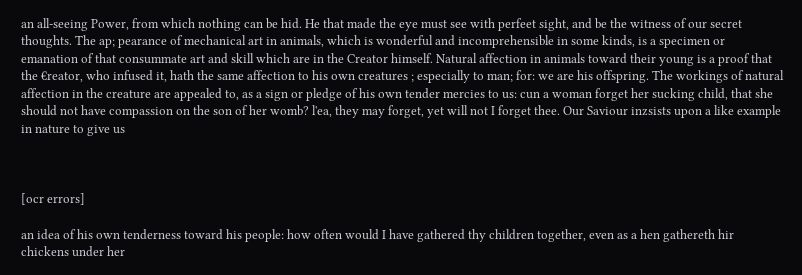an all-seeing Power, from which nothing can be hid. He that made the eye must see with perfeet sight, and be the witness of our secret thoughts. The ap; pearance of mechanical art in animals, which is wonderful and incomprehensible in some kinds, is a specimen or emanation of that consummate art and skill which are in the Creator himself. Natural affection in animals toward their young is a proof that the €reator, who infused it, hath the same affection to his own creatures ; especially to man; for: we are his offspring. The workings of natural affection in the creature are appealed to, as a sign or pledge of his own tender mercies to us: cun a woman forget her sucking child, that she should not have compassion on the son of her womb? l'ea, they may forget, yet will not I forget thee. Our Saviour inzsists upon a like example in nature to give us



[ocr errors]

an idea of his own tenderness toward his people: how often would I have gathered thy children together, even as a hen gathereth hir chickens under her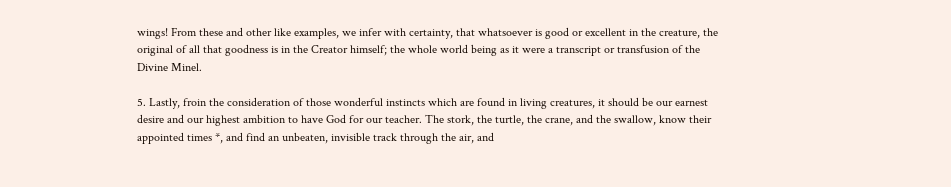wings! From these and other like examples, we infer with certainty, that whatsoever is good or excellent in the creature, the original of all that goodness is in the Creator himself; the whole world being as it were a transcript or transfusion of the Divine Minel.

5. Lastly, froin the consideration of those wonderful instincts which are found in living creatures, it should be our earnest desire and our highest ambition to have God for our teacher. The stork, the turtle, the crane, and the swallow, know their appointed times *, and find an unbeaten, invisible track through the air, and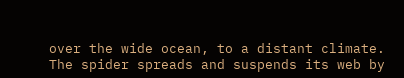over the wide ocean, to a distant climate. The spider spreads and suspends its web by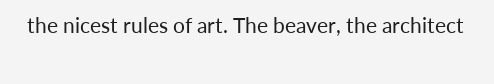the nicest rules of art. The beaver, the architect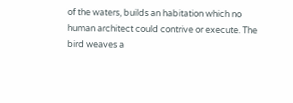of the waters, builds an habitation which no human architect could contrive or execute. The bird weaves a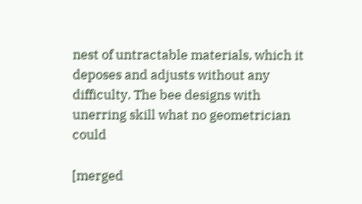nest of untractable materials, which it deposes and adjusts without any difficulty. The bee designs with unerring skill what no geometrician could

[merged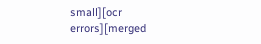small][ocr errors][merged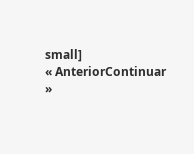small]
« AnteriorContinuar »